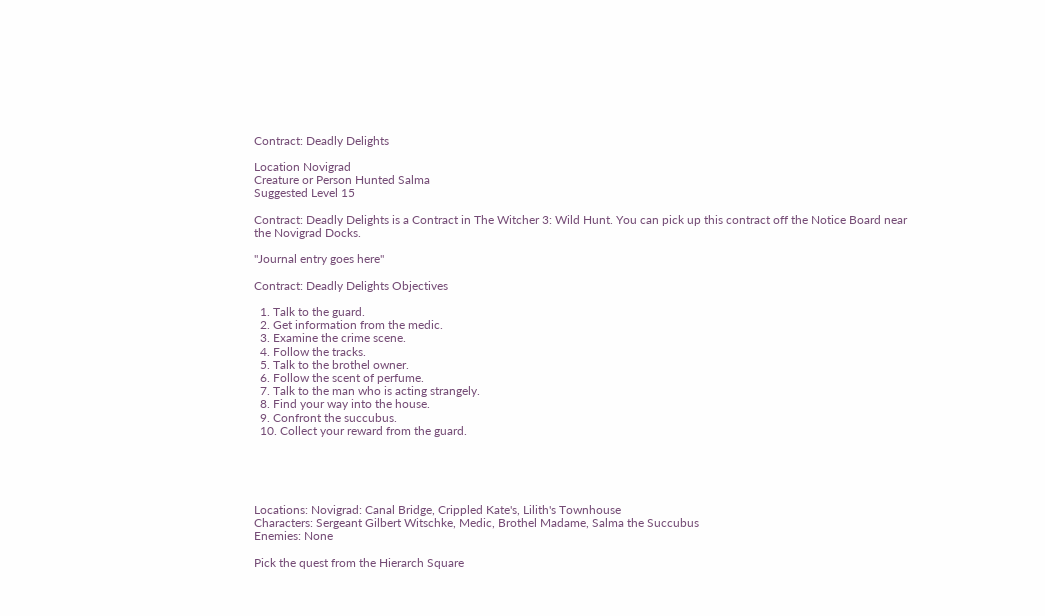Contract: Deadly Delights

Location Novigrad
Creature or Person Hunted Salma
Suggested Level 15

Contract: Deadly Delights is a Contract in The Witcher 3: Wild Hunt. You can pick up this contract off the Notice Board near the Novigrad Docks.

"Journal entry goes here"

Contract: Deadly Delights Objectives

  1. Talk to the guard.
  2. Get information from the medic.
  3. Examine the crime scene.
  4. Follow the tracks.
  5. Talk to the brothel owner.
  6. Follow the scent of perfume.
  7. Talk to the man who is acting strangely.
  8. Find your way into the house.
  9. Confront the succubus.
  10. Collect your reward from the guard.





Locations: Novigrad: Canal Bridge, Crippled Kate's, Lilith's Townhouse
Characters: Sergeant Gilbert Witschke, Medic, Brothel Madame, Salma the Succubus
Enemies: None

Pick the quest from the Hierarch Square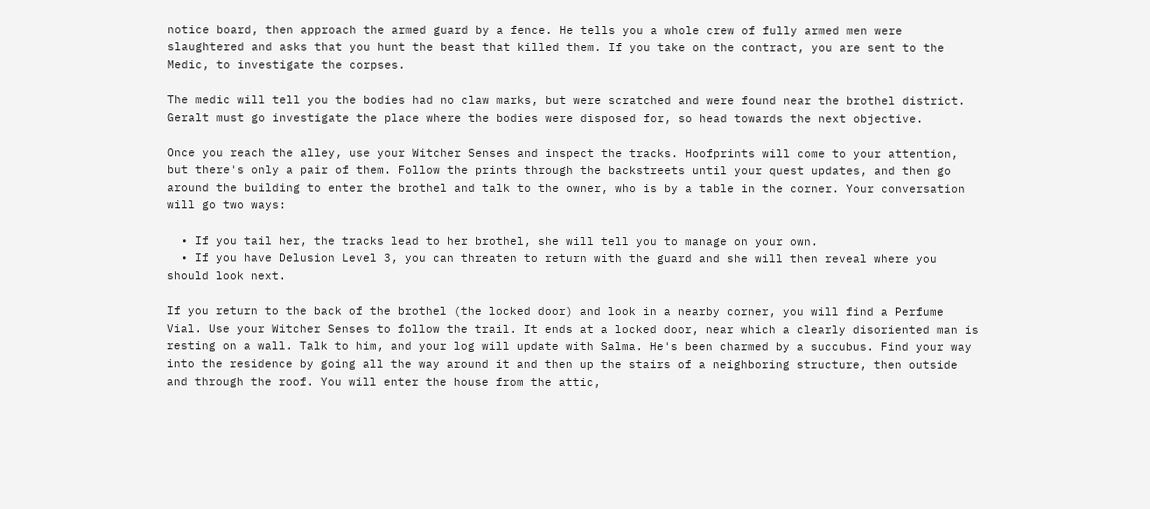notice board, then approach the armed guard by a fence. He tells you a whole crew of fully armed men were slaughtered and asks that you hunt the beast that killed them. If you take on the contract, you are sent to the Medic, to investigate the corpses.

The medic will tell you the bodies had no claw marks, but were scratched and were found near the brothel district. Geralt must go investigate the place where the bodies were disposed for, so head towards the next objective.

Once you reach the alley, use your Witcher Senses and inspect the tracks. Hoofprints will come to your attention, but there's only a pair of them. Follow the prints through the backstreets until your quest updates, and then go around the building to enter the brothel and talk to the owner, who is by a table in the corner. Your conversation will go two ways:

  • If you tail her, the tracks lead to her brothel, she will tell you to manage on your own.
  • If you have Delusion Level 3, you can threaten to return with the guard and she will then reveal where you should look next.

If you return to the back of the brothel (the locked door) and look in a nearby corner, you will find a Perfume Vial. Use your Witcher Senses to follow the trail. It ends at a locked door, near which a clearly disoriented man is resting on a wall. Talk to him, and your log will update with Salma. He's been charmed by a succubus. Find your way into the residence by going all the way around it and then up the stairs of a neighboring structure, then outside and through the roof. You will enter the house from the attic,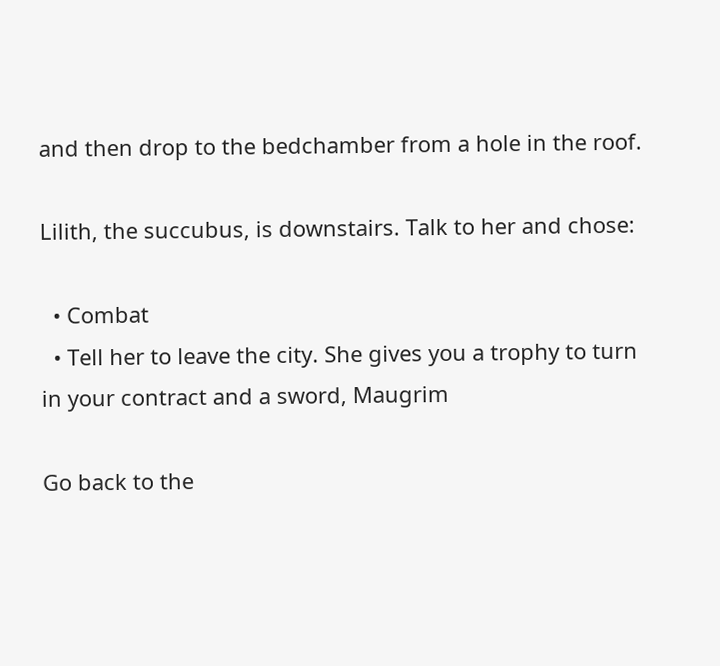and then drop to the bedchamber from a hole in the roof.

Lilith, the succubus, is downstairs. Talk to her and chose:

  • Combat
  • Tell her to leave the city. She gives you a trophy to turn in your contract and a sword, Maugrim

Go back to the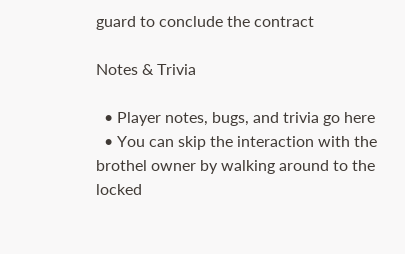guard to conclude the contract

Notes & Trivia

  • Player notes, bugs, and trivia go here
  • You can skip the interaction with the brothel owner by walking around to the locked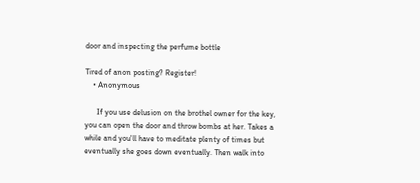door and inspecting the perfume bottle

Tired of anon posting? Register!
    • Anonymous

      If you use delusion on the brothel owner for the key, you can open the door and throw bombs at her. Takes a while and you'll have to meditate plenty of times but eventually she goes down eventually. Then walk into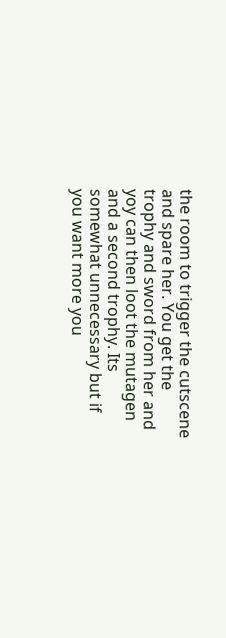the room to trigger the cutscene and spare her. You get the trophy and sword from her and yoy can then loot the mutagen and a second trophy. Its somewhat unnecessary but if you want more you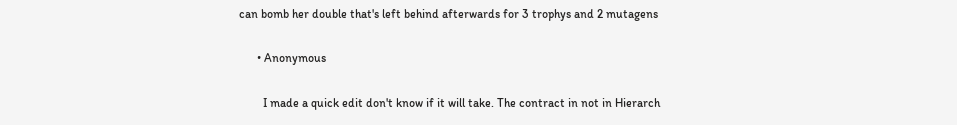can bomb her double that's left behind afterwards for 3 trophys and 2 mutagens

      • Anonymous

        I made a quick edit don't know if it will take. The contract in not in Hierarch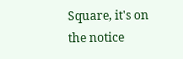Square, it's on the notice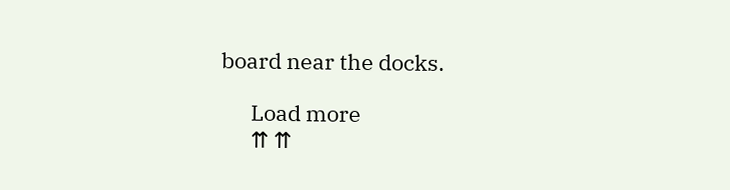board near the docks.

      Load more
      ⇈ ⇈